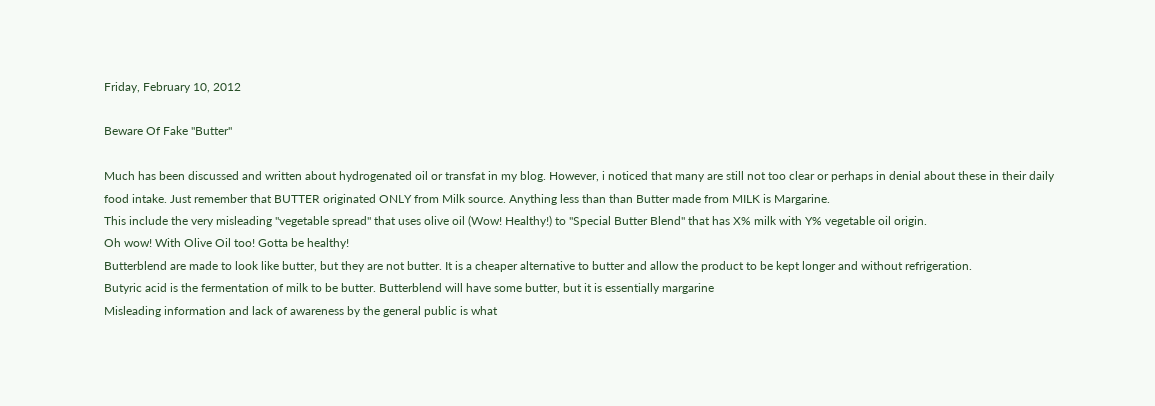Friday, February 10, 2012

Beware Of Fake "Butter"

Much has been discussed and written about hydrogenated oil or transfat in my blog. However, i noticed that many are still not too clear or perhaps in denial about these in their daily food intake. Just remember that BUTTER originated ONLY from Milk source. Anything less than than Butter made from MILK is Margarine.
This include the very misleading "vegetable spread" that uses olive oil (Wow! Healthy!) to "Special Butter Blend" that has X% milk with Y% vegetable oil origin.
Oh wow! With Olive Oil too! Gotta be healthy!
Butterblend are made to look like butter, but they are not butter. It is a cheaper alternative to butter and allow the product to be kept longer and without refrigeration.
Butyric acid is the fermentation of milk to be butter. Butterblend will have some butter, but it is essentially margarine
Misleading information and lack of awareness by the general public is what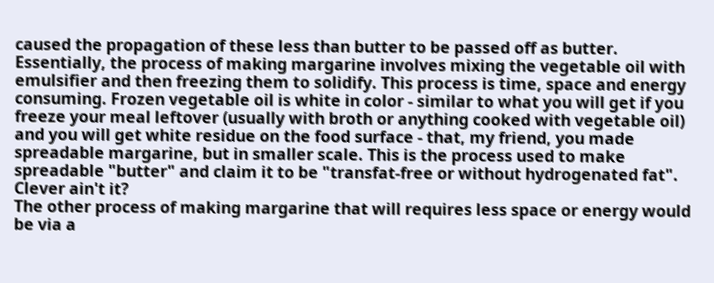caused the propagation of these less than butter to be passed off as butter. Essentially, the process of making margarine involves mixing the vegetable oil with emulsifier and then freezing them to solidify. This process is time, space and energy consuming. Frozen vegetable oil is white in color - similar to what you will get if you freeze your meal leftover (usually with broth or anything cooked with vegetable oil) and you will get white residue on the food surface - that, my friend, you made  spreadable margarine, but in smaller scale. This is the process used to make spreadable "butter" and claim it to be "transfat-free or without hydrogenated fat". Clever ain't it?
The other process of making margarine that will requires less space or energy would be via a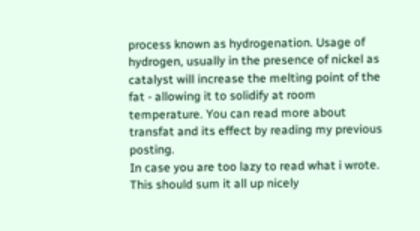process known as hydrogenation. Usage of hydrogen, usually in the presence of nickel as catalyst will increase the melting point of the fat - allowing it to solidify at room temperature. You can read more about transfat and its effect by reading my previous posting.
In case you are too lazy to read what i wrote. This should sum it all up nicely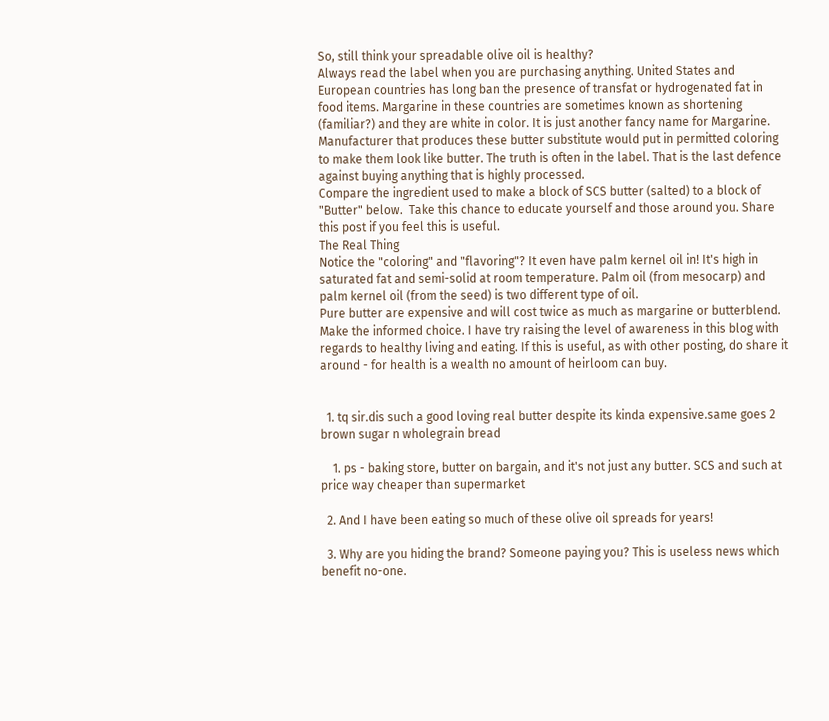So, still think your spreadable olive oil is healthy?
Always read the label when you are purchasing anything. United States and European countries has long ban the presence of transfat or hydrogenated fat in food items. Margarine in these countries are sometimes known as shortening (familiar?) and they are white in color. It is just another fancy name for Margarine. Manufacturer that produces these butter substitute would put in permitted coloring to make them look like butter. The truth is often in the label. That is the last defence against buying anything that is highly processed.
Compare the ingredient used to make a block of SCS butter (salted) to a block of  "Butter" below.  Take this chance to educate yourself and those around you. Share this post if you feel this is useful.
The Real Thing
Notice the "coloring" and "flavoring"? It even have palm kernel oil in! It's high in saturated fat and semi-solid at room temperature. Palm oil (from mesocarp) and palm kernel oil (from the seed) is two different type of oil.
Pure butter are expensive and will cost twice as much as margarine or butterblend. Make the informed choice. I have try raising the level of awareness in this blog with regards to healthy living and eating. If this is useful, as with other posting, do share it around - for health is a wealth no amount of heirloom can buy.


  1. tq sir.dis such a good loving real butter despite its kinda expensive.same goes 2 brown sugar n wholegrain bread

    1. ps - baking store, butter on bargain, and it's not just any butter. SCS and such at price way cheaper than supermarket

  2. And I have been eating so much of these olive oil spreads for years!

  3. Why are you hiding the brand? Someone paying you? This is useless news which benefit no-one.